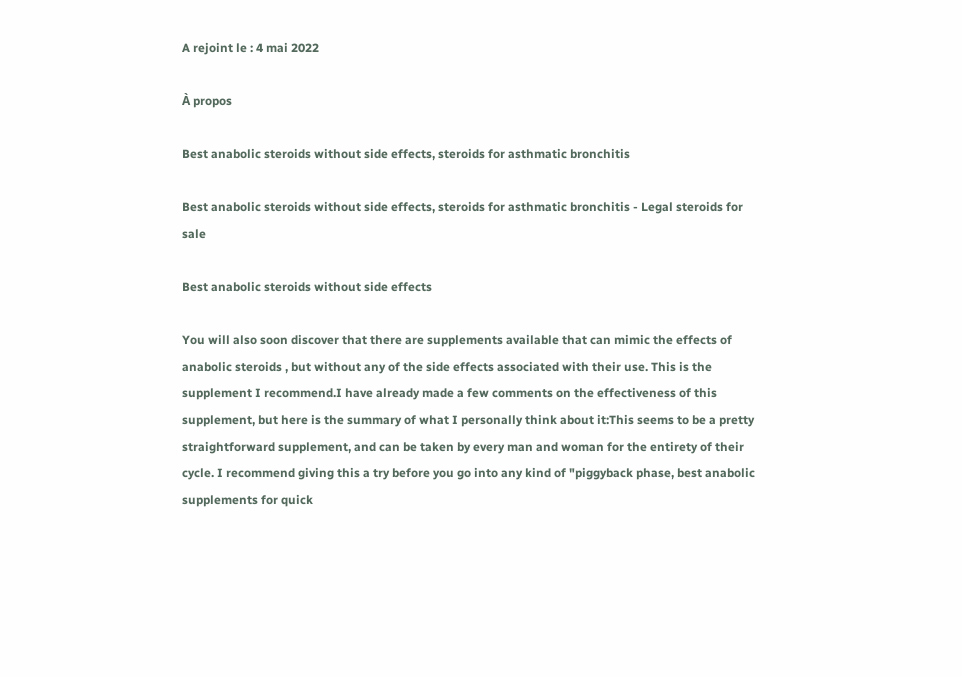A rejoint le : 4 mai 2022

À propos

Best anabolic steroids without side effects, steroids for asthmatic bronchitis

Best anabolic steroids without side effects, steroids for asthmatic bronchitis - Legal steroids for sale

Best anabolic steroids without side effects

You will also soon discover that there are supplements available that can mimic the effects of anabolic steroids , but without any of the side effects associated with their use. This is the supplement I recommend.I have already made a few comments on the effectiveness of this supplement, but here is the summary of what I personally think about it:This seems to be a pretty straightforward supplement, and can be taken by every man and woman for the entirety of their cycle. I recommend giving this a try before you go into any kind of "piggyback phase, best anabolic supplements for quick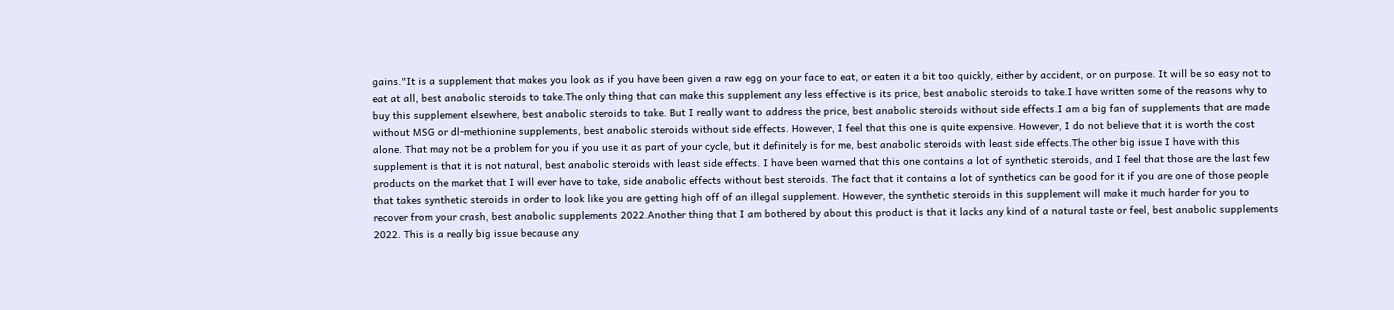gains."It is a supplement that makes you look as if you have been given a raw egg on your face to eat, or eaten it a bit too quickly, either by accident, or on purpose. It will be so easy not to eat at all, best anabolic steroids to take.The only thing that can make this supplement any less effective is its price, best anabolic steroids to take.I have written some of the reasons why to buy this supplement elsewhere, best anabolic steroids to take. But I really want to address the price, best anabolic steroids without side effects.I am a big fan of supplements that are made without MSG or dl-methionine supplements, best anabolic steroids without side effects. However, I feel that this one is quite expensive. However, I do not believe that it is worth the cost alone. That may not be a problem for you if you use it as part of your cycle, but it definitely is for me, best anabolic steroids with least side effects.The other big issue I have with this supplement is that it is not natural, best anabolic steroids with least side effects. I have been warned that this one contains a lot of synthetic steroids, and I feel that those are the last few products on the market that I will ever have to take, side anabolic effects without best steroids. The fact that it contains a lot of synthetics can be good for it if you are one of those people that takes synthetic steroids in order to look like you are getting high off of an illegal supplement. However, the synthetic steroids in this supplement will make it much harder for you to recover from your crash, best anabolic supplements 2022.Another thing that I am bothered by about this product is that it lacks any kind of a natural taste or feel, best anabolic supplements 2022. This is a really big issue because any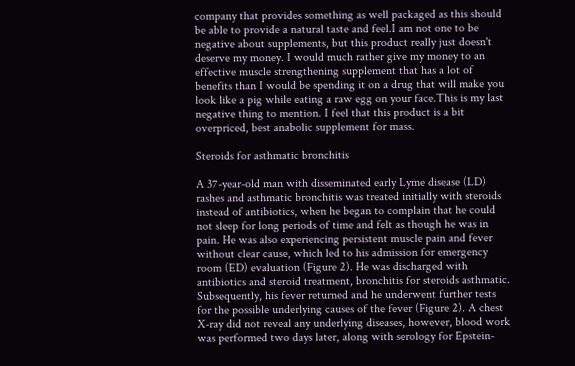company that provides something as well packaged as this should be able to provide a natural taste and feel.I am not one to be negative about supplements, but this product really just doesn't deserve my money. I would much rather give my money to an effective muscle strengthening supplement that has a lot of benefits than I would be spending it on a drug that will make you look like a pig while eating a raw egg on your face.This is my last negative thing to mention. I feel that this product is a bit overpriced, best anabolic supplement for mass.

Steroids for asthmatic bronchitis

A 37-year-old man with disseminated early Lyme disease (LD) rashes and asthmatic bronchitis was treated initially with steroids instead of antibiotics, when he began to complain that he could not sleep for long periods of time and felt as though he was in pain. He was also experiencing persistent muscle pain and fever without clear cause, which led to his admission for emergency room (ED) evaluation (Figure 2). He was discharged with antibiotics and steroid treatment, bronchitis for steroids asthmatic. Subsequently, his fever returned and he underwent further tests for the possible underlying causes of the fever (Figure 2). A chest X-ray did not reveal any underlying diseases, however, blood work was performed two days later, along with serology for Epstein-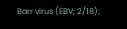Barr virus (EBV; 2/18);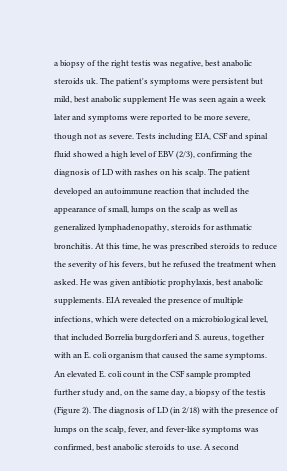a biopsy of the right testis was negative, best anabolic steroids uk. The patient's symptoms were persistent but mild, best anabolic supplement He was seen again a week later and symptoms were reported to be more severe, though not as severe. Tests including EIA, CSF and spinal fluid showed a high level of EBV (2/3), confirming the diagnosis of LD with rashes on his scalp. The patient developed an autoimmune reaction that included the appearance of small, lumps on the scalp as well as generalized lymphadenopathy, steroids for asthmatic bronchitis. At this time, he was prescribed steroids to reduce the severity of his fevers, but he refused the treatment when asked. He was given antibiotic prophylaxis, best anabolic supplements. EIA revealed the presence of multiple infections, which were detected on a microbiological level, that included Borrelia burgdorferi and S. aureus, together with an E. coli organism that caused the same symptoms. An elevated E. coli count in the CSF sample prompted further study and, on the same day, a biopsy of the testis (Figure 2). The diagnosis of LD (in 2/18) with the presence of lumps on the scalp, fever, and fever-like symptoms was confirmed, best anabolic steroids to use. A second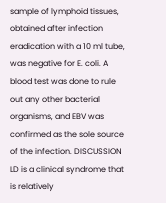sample of lymphoid tissues, obtained after infection eradication with a 10 ml tube, was negative for E. coli. A blood test was done to rule out any other bacterial organisms, and EBV was confirmed as the sole source of the infection. DISCUSSION LD is a clinical syndrome that is relatively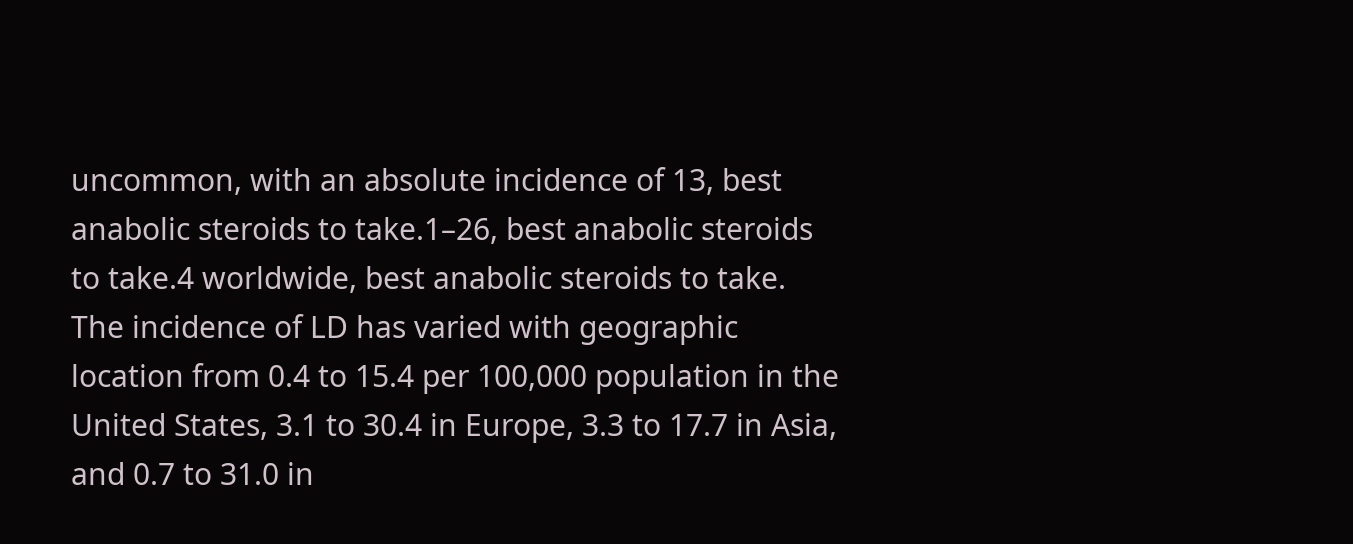uncommon, with an absolute incidence of 13, best anabolic steroids to take.1–26, best anabolic steroids to take.4 worldwide, best anabolic steroids to take. The incidence of LD has varied with geographic location from 0.4 to 15.4 per 100,000 population in the United States, 3.1 to 30.4 in Europe, 3.3 to 17.7 in Asia, and 0.7 to 31.0 in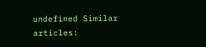undefined Similar articles: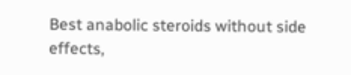Best anabolic steroids without side effects,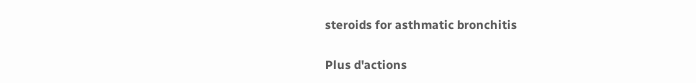steroids for asthmatic bronchitis

Plus d'actions